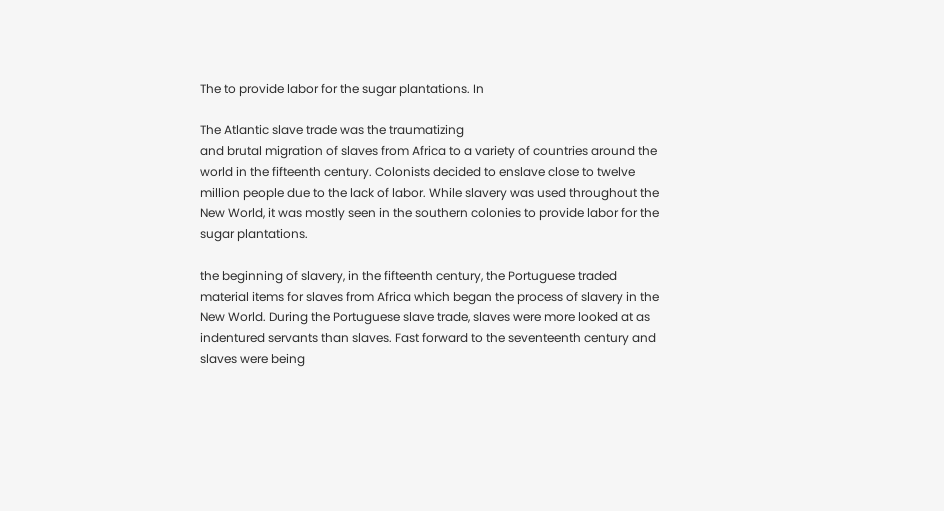The to provide labor for the sugar plantations. In

The Atlantic slave trade was the traumatizing
and brutal migration of slaves from Africa to a variety of countries around the
world in the fifteenth century. Colonists decided to enslave close to twelve
million people due to the lack of labor. While slavery was used throughout the
New World, it was mostly seen in the southern colonies to provide labor for the
sugar plantations.

the beginning of slavery, in the fifteenth century, the Portuguese traded
material items for slaves from Africa which began the process of slavery in the
New World. During the Portuguese slave trade, slaves were more looked at as
indentured servants than slaves. Fast forward to the seventeenth century and
slaves were being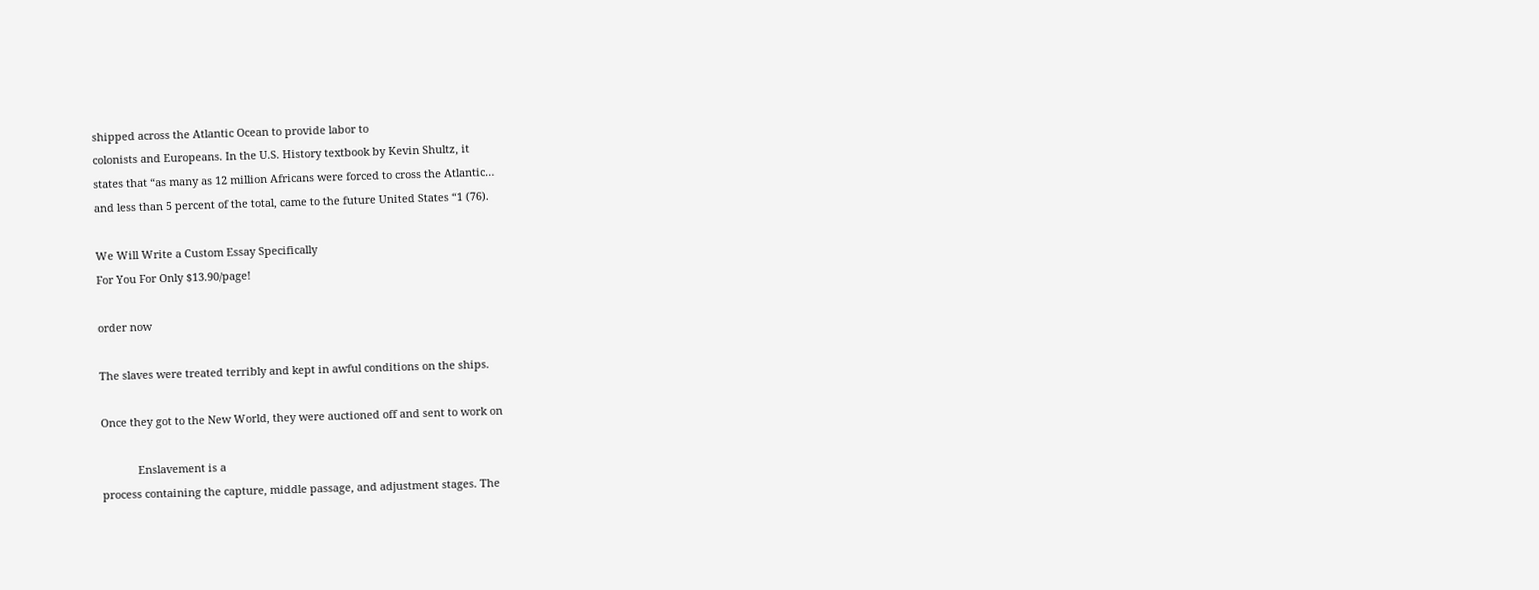shipped across the Atlantic Ocean to provide labor to
colonists and Europeans. In the U.S. History textbook by Kevin Shultz, it
states that “as many as 12 million Africans were forced to cross the Atlantic…
and less than 5 percent of the total, came to the future United States “1 (76).

We Will Write a Custom Essay Specifically
For You For Only $13.90/page!

order now

The slaves were treated terribly and kept in awful conditions on the ships.

Once they got to the New World, they were auctioned off and sent to work on

            Enslavement is a
process containing the capture, middle passage, and adjustment stages. The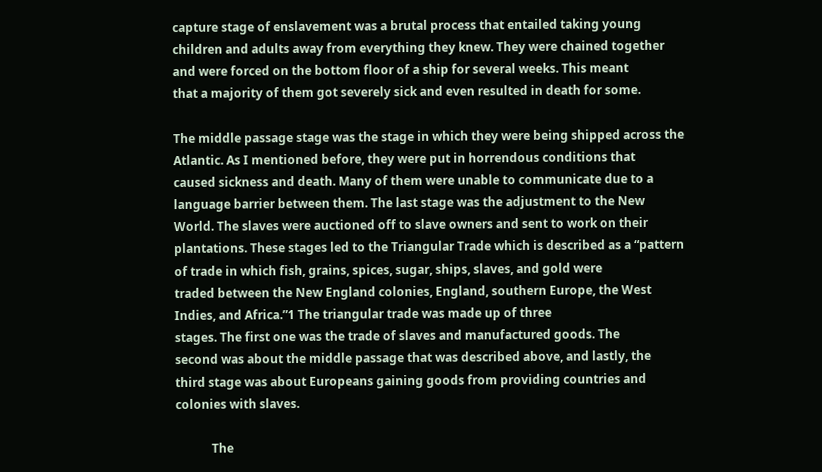capture stage of enslavement was a brutal process that entailed taking young
children and adults away from everything they knew. They were chained together
and were forced on the bottom floor of a ship for several weeks. This meant
that a majority of them got severely sick and even resulted in death for some.

The middle passage stage was the stage in which they were being shipped across the
Atlantic. As I mentioned before, they were put in horrendous conditions that
caused sickness and death. Many of them were unable to communicate due to a
language barrier between them. The last stage was the adjustment to the New
World. The slaves were auctioned off to slave owners and sent to work on their
plantations. These stages led to the Triangular Trade which is described as a “pattern
of trade in which fish, grains, spices, sugar, ships, slaves, and gold were
traded between the New England colonies, England, southern Europe, the West
Indies, and Africa.”1 The triangular trade was made up of three
stages. The first one was the trade of slaves and manufactured goods. The
second was about the middle passage that was described above, and lastly, the
third stage was about Europeans gaining goods from providing countries and
colonies with slaves.

            The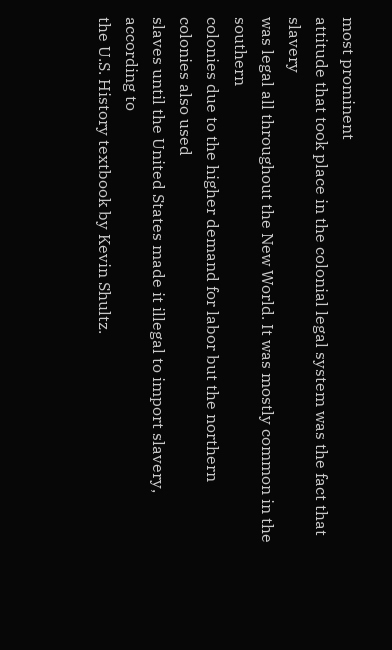most prominent
attitude that took place in the colonial legal system was the fact that slavery
was legal all throughout the New World. It was mostly common in the southern
colonies due to the higher demand for labor but the northern colonies also used
slaves until the United States made it illegal to import slavery, according to
the U.S. History textbook by Kevin Shultz.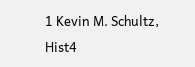1 Kevin M. Schultz, Hist4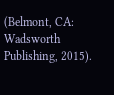(Belmont, CA: Wadsworth
Publishing, 2015).